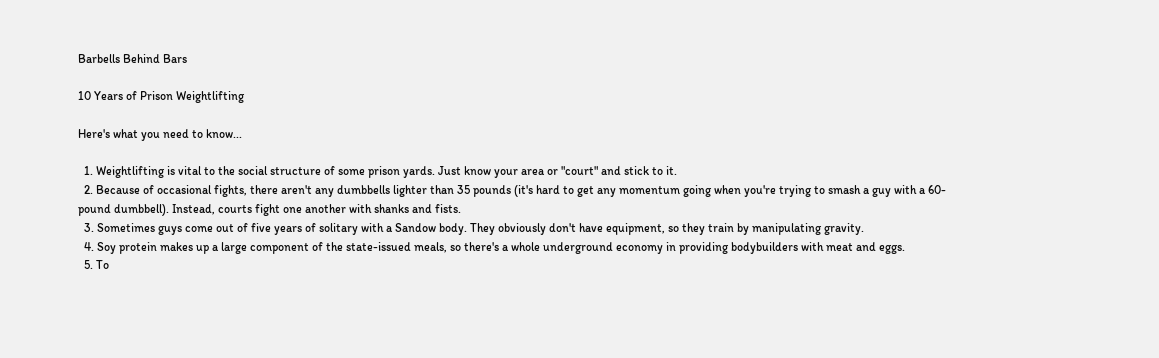Barbells Behind Bars

10 Years of Prison Weightlifting

Here's what you need to know...

  1. Weightlifting is vital to the social structure of some prison yards. Just know your area or "court" and stick to it.
  2. Because of occasional fights, there aren't any dumbbells lighter than 35 pounds (it's hard to get any momentum going when you're trying to smash a guy with a 60-pound dumbbell). Instead, courts fight one another with shanks and fists.
  3. Sometimes guys come out of five years of solitary with a Sandow body. They obviously don't have equipment, so they train by manipulating gravity.
  4. Soy protein makes up a large component of the state-issued meals, so there's a whole underground economy in providing bodybuilders with meat and eggs.
  5. To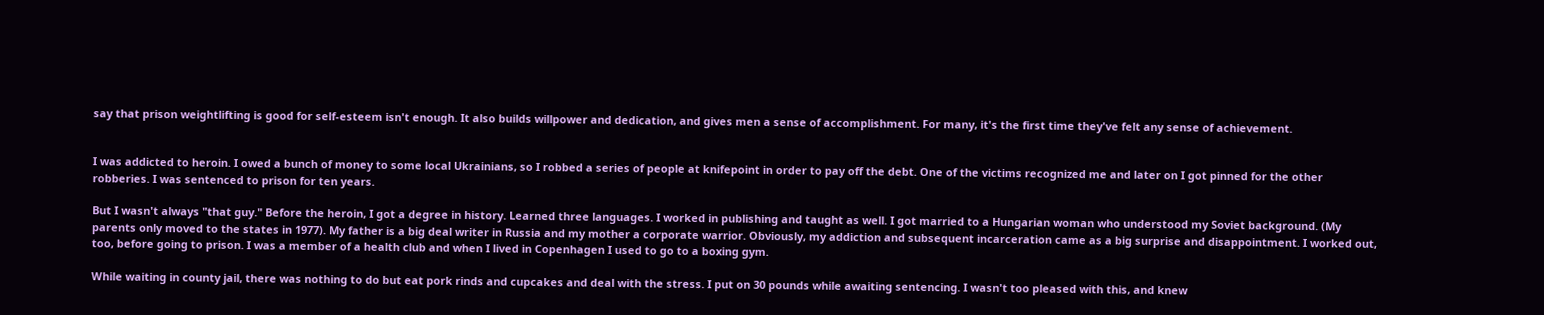say that prison weightlifting is good for self-esteem isn't enough. It also builds willpower and dedication, and gives men a sense of accomplishment. For many, it's the first time they've felt any sense of achievement.


I was addicted to heroin. I owed a bunch of money to some local Ukrainians, so I robbed a series of people at knifepoint in order to pay off the debt. One of the victims recognized me and later on I got pinned for the other robberies. I was sentenced to prison for ten years.

But I wasn't always "that guy." Before the heroin, I got a degree in history. Learned three languages. I worked in publishing and taught as well. I got married to a Hungarian woman who understood my Soviet background. (My parents only moved to the states in 1977). My father is a big deal writer in Russia and my mother a corporate warrior. Obviously, my addiction and subsequent incarceration came as a big surprise and disappointment. I worked out, too, before going to prison. I was a member of a health club and when I lived in Copenhagen I used to go to a boxing gym.

While waiting in county jail, there was nothing to do but eat pork rinds and cupcakes and deal with the stress. I put on 30 pounds while awaiting sentencing. I wasn't too pleased with this, and knew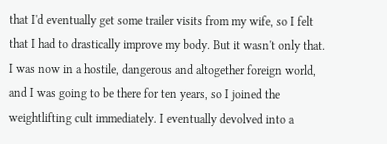that I'd eventually get some trailer visits from my wife, so I felt that I had to drastically improve my body. But it wasn't only that. I was now in a hostile, dangerous and altogether foreign world, and I was going to be there for ten years, so I joined the weightlifting cult immediately. I eventually devolved into a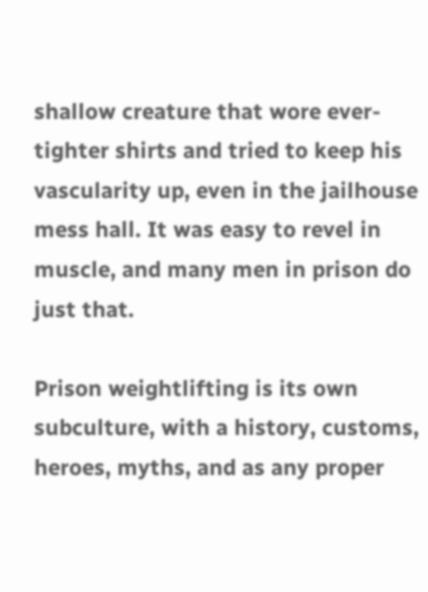shallow creature that wore ever-tighter shirts and tried to keep his vascularity up, even in the jailhouse mess hall. It was easy to revel in muscle, and many men in prison do just that.

Prison weightlifting is its own subculture, with a history, customs, heroes, myths, and as any proper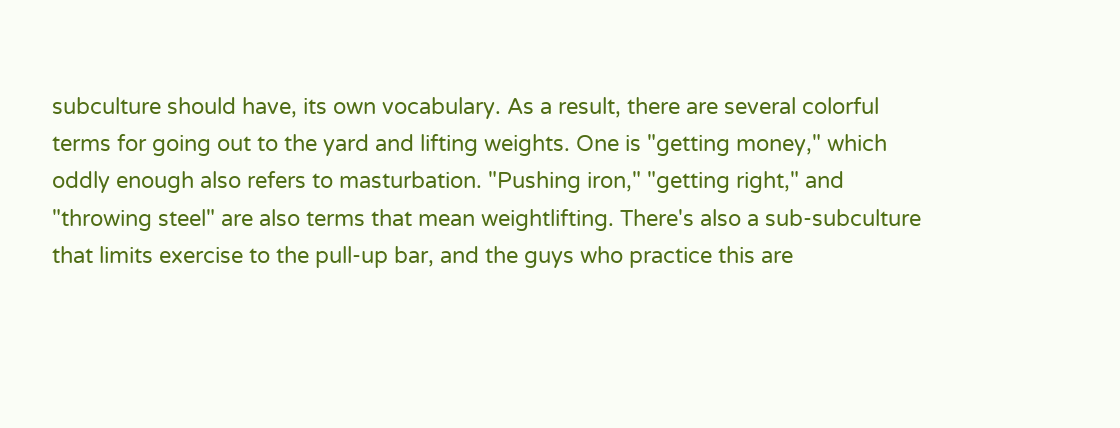subculture should have, its own vocabulary. As a result, there are several colorful terms for going out to the yard and lifting weights. One is "getting money," which oddly enough also refers to masturbation. "Pushing iron," "getting right," and "throwing steel" are also terms that mean weightlifting. There's also a sub-subculture that limits exercise to the pull-up bar, and the guys who practice this are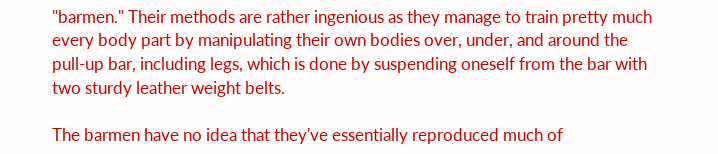"barmen." Their methods are rather ingenious as they manage to train pretty much every body part by manipulating their own bodies over, under, and around the pull-up bar, including legs, which is done by suspending oneself from the bar with two sturdy leather weight belts.

The barmen have no idea that they've essentially reproduced much of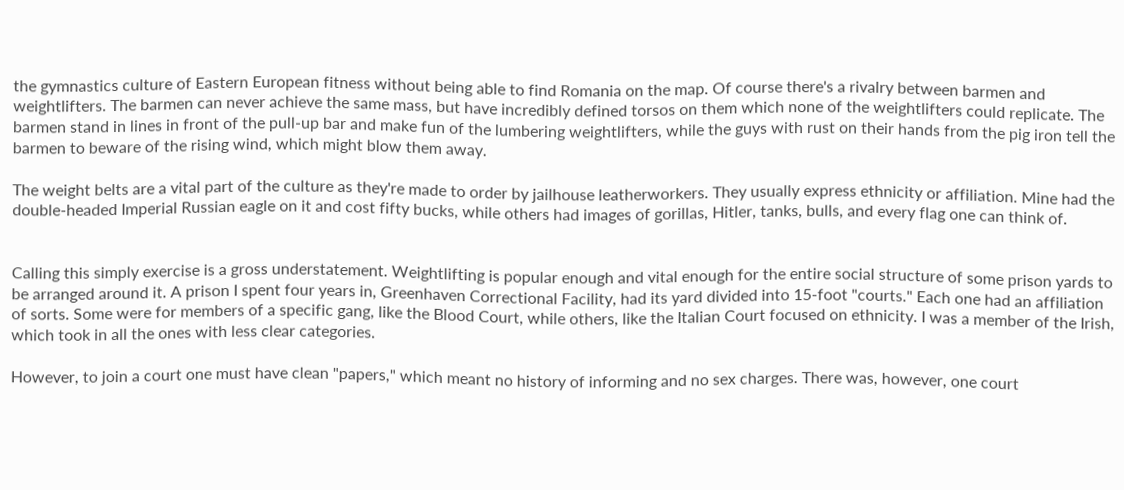the gymnastics culture of Eastern European fitness without being able to find Romania on the map. Of course there's a rivalry between barmen and weightlifters. The barmen can never achieve the same mass, but have incredibly defined torsos on them which none of the weightlifters could replicate. The barmen stand in lines in front of the pull-up bar and make fun of the lumbering weightlifters, while the guys with rust on their hands from the pig iron tell the barmen to beware of the rising wind, which might blow them away.

The weight belts are a vital part of the culture as they're made to order by jailhouse leatherworkers. They usually express ethnicity or affiliation. Mine had the double-headed Imperial Russian eagle on it and cost fifty bucks, while others had images of gorillas, Hitler, tanks, bulls, and every flag one can think of.


Calling this simply exercise is a gross understatement. Weightlifting is popular enough and vital enough for the entire social structure of some prison yards to be arranged around it. A prison I spent four years in, Greenhaven Correctional Facility, had its yard divided into 15-foot "courts." Each one had an affiliation of sorts. Some were for members of a specific gang, like the Blood Court, while others, like the Italian Court focused on ethnicity. I was a member of the Irish, which took in all the ones with less clear categories.

However, to join a court one must have clean "papers," which meant no history of informing and no sex charges. There was, however, one court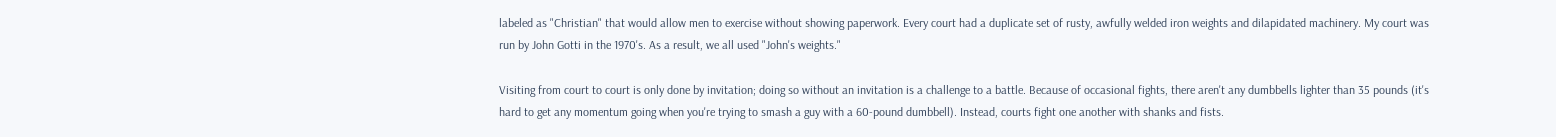labeled as "Christian" that would allow men to exercise without showing paperwork. Every court had a duplicate set of rusty, awfully welded iron weights and dilapidated machinery. My court was run by John Gotti in the 1970's. As a result, we all used "John's weights."

Visiting from court to court is only done by invitation; doing so without an invitation is a challenge to a battle. Because of occasional fights, there aren't any dumbbells lighter than 35 pounds (it's hard to get any momentum going when you're trying to smash a guy with a 60-pound dumbbell). Instead, courts fight one another with shanks and fists.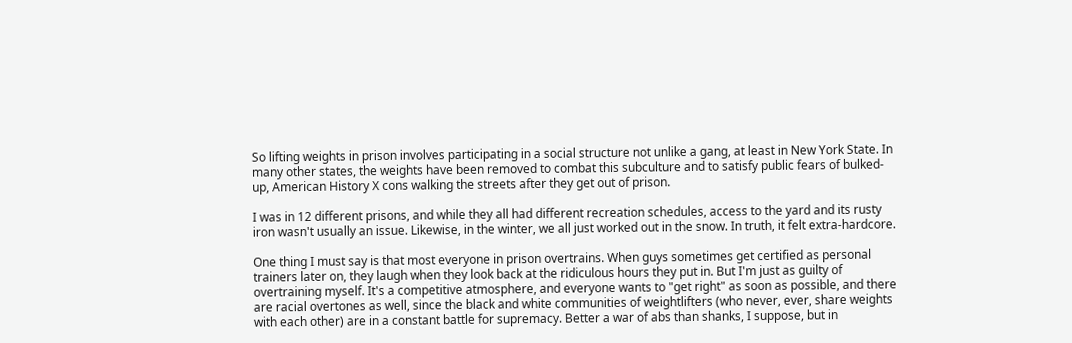So lifting weights in prison involves participating in a social structure not unlike a gang, at least in New York State. In many other states, the weights have been removed to combat this subculture and to satisfy public fears of bulked-up, American History X cons walking the streets after they get out of prison.

I was in 12 different prisons, and while they all had different recreation schedules, access to the yard and its rusty iron wasn't usually an issue. Likewise, in the winter, we all just worked out in the snow. In truth, it felt extra-hardcore.

One thing I must say is that most everyone in prison overtrains. When guys sometimes get certified as personal trainers later on, they laugh when they look back at the ridiculous hours they put in. But I'm just as guilty of overtraining myself. It's a competitive atmosphere, and everyone wants to "get right" as soon as possible, and there are racial overtones as well, since the black and white communities of weightlifters (who never, ever, share weights with each other) are in a constant battle for supremacy. Better a war of abs than shanks, I suppose, but in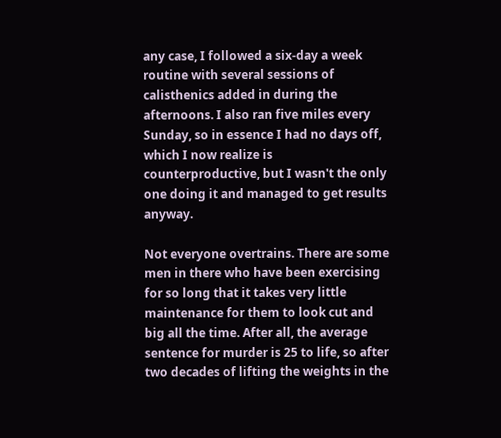any case, I followed a six-day a week routine with several sessions of calisthenics added in during the afternoons. I also ran five miles every Sunday, so in essence I had no days off, which I now realize is counterproductive, but I wasn't the only one doing it and managed to get results anyway.

Not everyone overtrains. There are some men in there who have been exercising for so long that it takes very little maintenance for them to look cut and big all the time. After all, the average sentence for murder is 25 to life, so after two decades of lifting the weights in the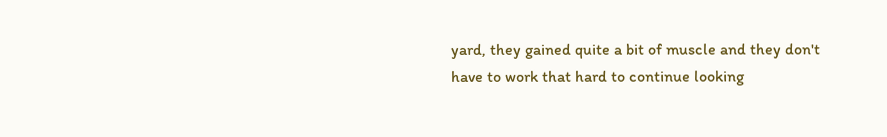yard, they gained quite a bit of muscle and they don't have to work that hard to continue looking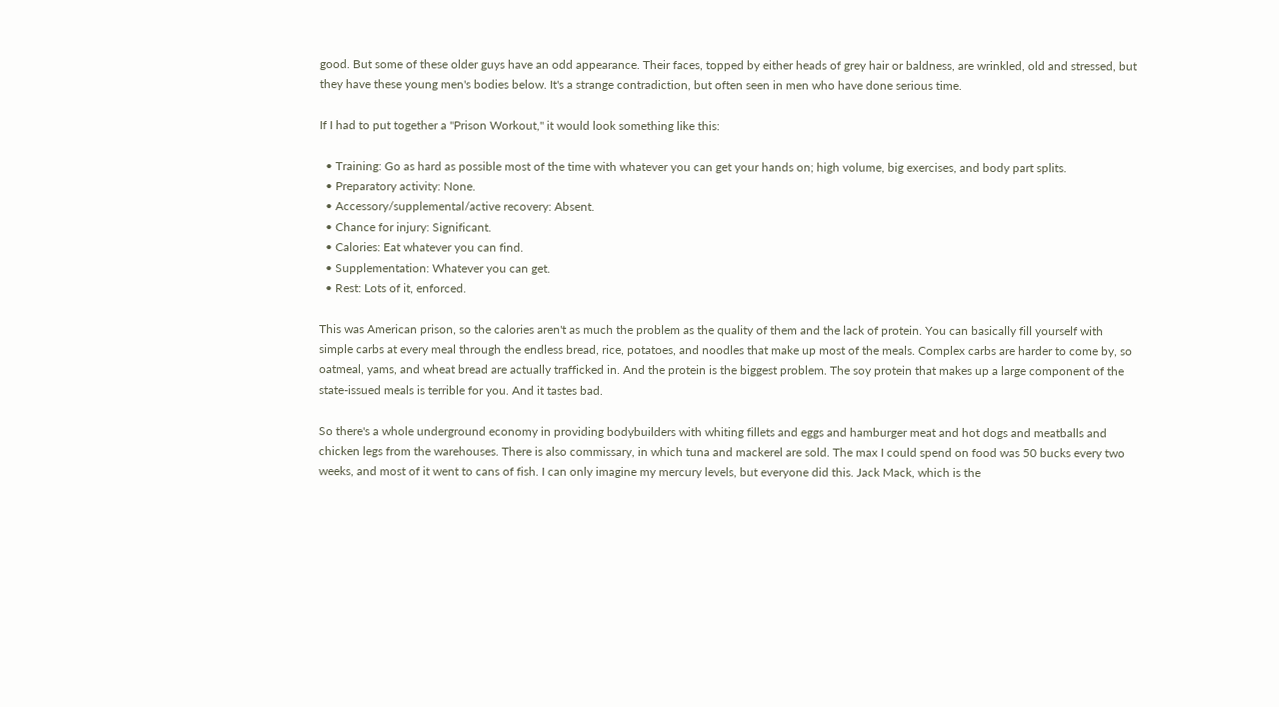good. But some of these older guys have an odd appearance. Their faces, topped by either heads of grey hair or baldness, are wrinkled, old and stressed, but they have these young men's bodies below. It's a strange contradiction, but often seen in men who have done serious time.

If I had to put together a "Prison Workout," it would look something like this:

  • Training: Go as hard as possible most of the time with whatever you can get your hands on; high volume, big exercises, and body part splits.
  • Preparatory activity: None.
  • Accessory/supplemental/active recovery: Absent.
  • Chance for injury: Significant.
  • Calories: Eat whatever you can find.
  • Supplementation: Whatever you can get.
  • Rest: Lots of it, enforced.

This was American prison, so the calories aren't as much the problem as the quality of them and the lack of protein. You can basically fill yourself with simple carbs at every meal through the endless bread, rice, potatoes, and noodles that make up most of the meals. Complex carbs are harder to come by, so oatmeal, yams, and wheat bread are actually trafficked in. And the protein is the biggest problem. The soy protein that makes up a large component of the state-issued meals is terrible for you. And it tastes bad.

So there's a whole underground economy in providing bodybuilders with whiting fillets and eggs and hamburger meat and hot dogs and meatballs and chicken legs from the warehouses. There is also commissary, in which tuna and mackerel are sold. The max I could spend on food was 50 bucks every two weeks, and most of it went to cans of fish. I can only imagine my mercury levels, but everyone did this. Jack Mack, which is the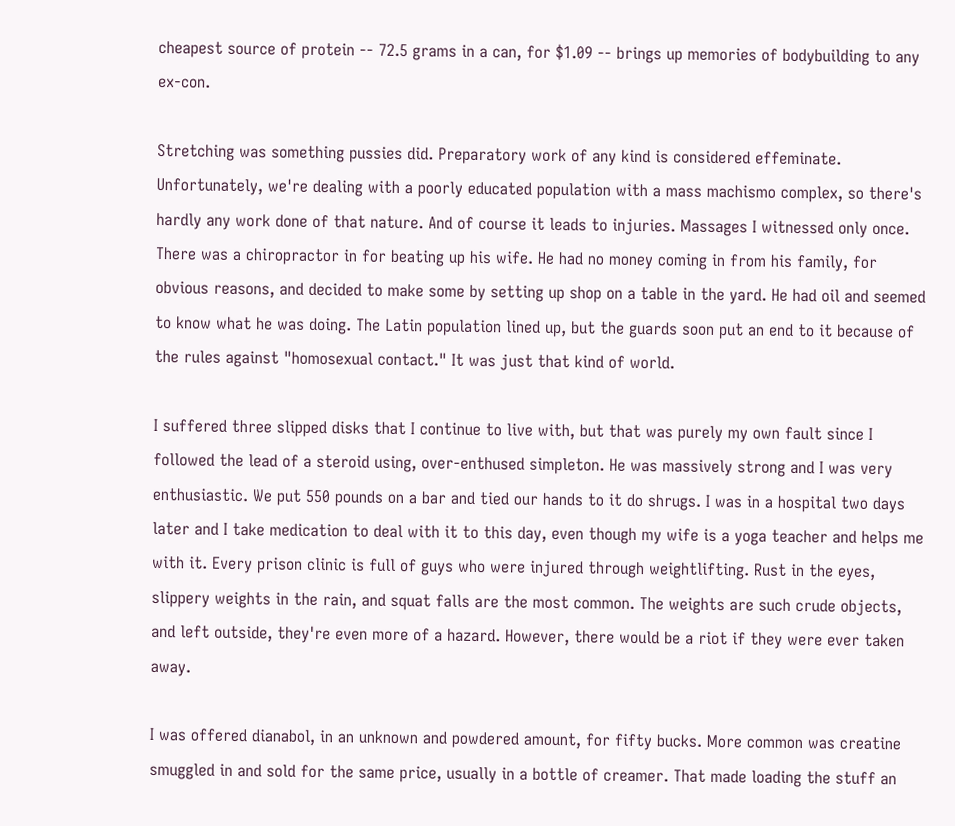cheapest source of protein -- 72.5 grams in a can, for $1.09 -- brings up memories of bodybuilding to any ex-con.

Stretching was something pussies did. Preparatory work of any kind is considered effeminate. Unfortunately, we're dealing with a poorly educated population with a mass machismo complex, so there's hardly any work done of that nature. And of course it leads to injuries. Massages I witnessed only once. There was a chiropractor in for beating up his wife. He had no money coming in from his family, for obvious reasons, and decided to make some by setting up shop on a table in the yard. He had oil and seemed to know what he was doing. The Latin population lined up, but the guards soon put an end to it because of the rules against "homosexual contact." It was just that kind of world.

I suffered three slipped disks that I continue to live with, but that was purely my own fault since I followed the lead of a steroid using, over-enthused simpleton. He was massively strong and I was very enthusiastic. We put 550 pounds on a bar and tied our hands to it do shrugs. I was in a hospital two days later and I take medication to deal with it to this day, even though my wife is a yoga teacher and helps me with it. Every prison clinic is full of guys who were injured through weightlifting. Rust in the eyes, slippery weights in the rain, and squat falls are the most common. The weights are such crude objects, and left outside, they're even more of a hazard. However, there would be a riot if they were ever taken away.

I was offered dianabol, in an unknown and powdered amount, for fifty bucks. More common was creatine smuggled in and sold for the same price, usually in a bottle of creamer. That made loading the stuff an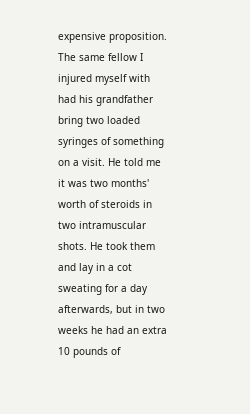expensive proposition. The same fellow I injured myself with had his grandfather bring two loaded syringes of something on a visit. He told me it was two months' worth of steroids in two intramuscular shots. He took them and lay in a cot sweating for a day afterwards, but in two weeks he had an extra 10 pounds of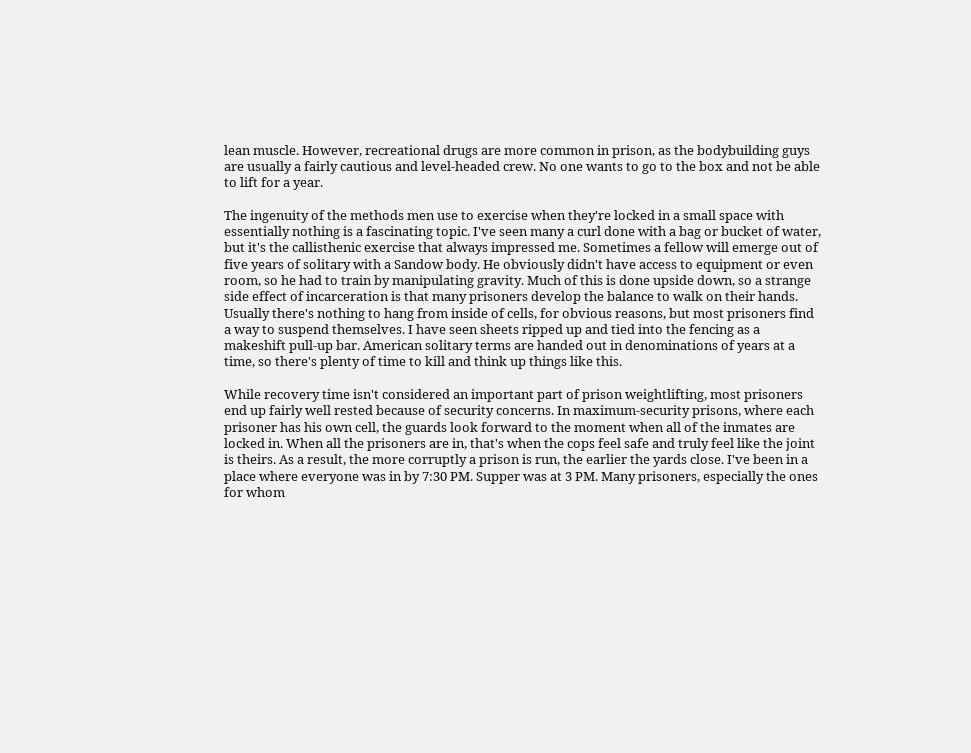lean muscle. However, recreational drugs are more common in prison, as the bodybuilding guys are usually a fairly cautious and level-headed crew. No one wants to go to the box and not be able to lift for a year.

The ingenuity of the methods men use to exercise when they're locked in a small space with essentially nothing is a fascinating topic. I've seen many a curl done with a bag or bucket of water, but it's the callisthenic exercise that always impressed me. Sometimes a fellow will emerge out of five years of solitary with a Sandow body. He obviously didn't have access to equipment or even room, so he had to train by manipulating gravity. Much of this is done upside down, so a strange side effect of incarceration is that many prisoners develop the balance to walk on their hands. Usually there's nothing to hang from inside of cells, for obvious reasons, but most prisoners find a way to suspend themselves. I have seen sheets ripped up and tied into the fencing as a makeshift pull-up bar. American solitary terms are handed out in denominations of years at a time, so there's plenty of time to kill and think up things like this.

While recovery time isn't considered an important part of prison weightlifting, most prisoners end up fairly well rested because of security concerns. In maximum-security prisons, where each prisoner has his own cell, the guards look forward to the moment when all of the inmates are locked in. When all the prisoners are in, that's when the cops feel safe and truly feel like the joint is theirs. As a result, the more corruptly a prison is run, the earlier the yards close. I've been in a place where everyone was in by 7:30 PM. Supper was at 3 PM. Many prisoners, especially the ones for whom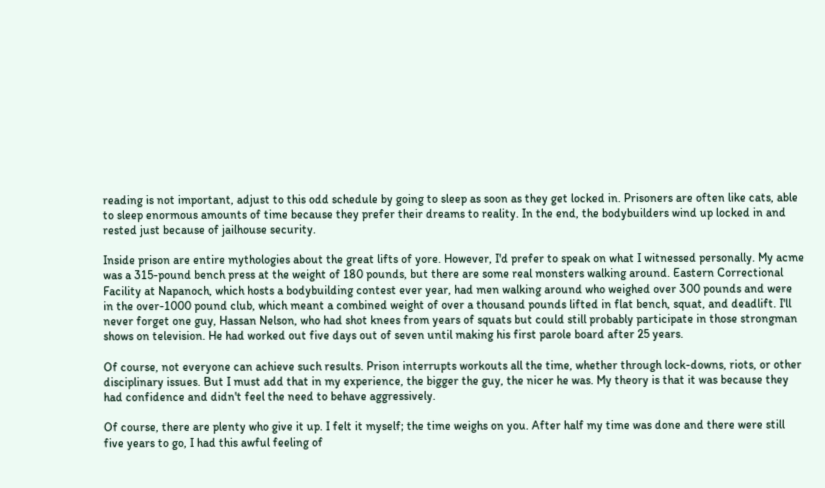reading is not important, adjust to this odd schedule by going to sleep as soon as they get locked in. Prisoners are often like cats, able to sleep enormous amounts of time because they prefer their dreams to reality. In the end, the bodybuilders wind up locked in and rested just because of jailhouse security.

Inside prison are entire mythologies about the great lifts of yore. However, I'd prefer to speak on what I witnessed personally. My acme was a 315-pound bench press at the weight of 180 pounds, but there are some real monsters walking around. Eastern Correctional Facility at Napanoch, which hosts a bodybuilding contest ever year, had men walking around who weighed over 300 pounds and were in the over-1000 pound club, which meant a combined weight of over a thousand pounds lifted in flat bench, squat, and deadlift. I'll never forget one guy, Hassan Nelson, who had shot knees from years of squats but could still probably participate in those strongman shows on television. He had worked out five days out of seven until making his first parole board after 25 years.

Of course, not everyone can achieve such results. Prison interrupts workouts all the time, whether through lock-downs, riots, or other disciplinary issues. But I must add that in my experience, the bigger the guy, the nicer he was. My theory is that it was because they had confidence and didn't feel the need to behave aggressively.

Of course, there are plenty who give it up. I felt it myself; the time weighs on you. After half my time was done and there were still five years to go, I had this awful feeling of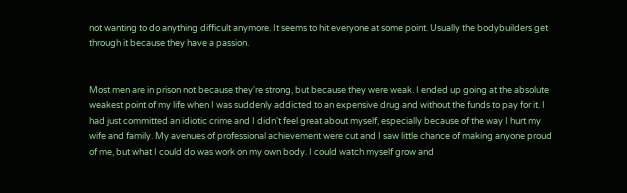not wanting to do anything difficult anymore. It seems to hit everyone at some point. Usually the bodybuilders get through it because they have a passion.


Most men are in prison not because they're strong, but because they were weak. I ended up going at the absolute weakest point of my life when I was suddenly addicted to an expensive drug and without the funds to pay for it. I had just committed an idiotic crime and I didn't feel great about myself, especially because of the way I hurt my wife and family. My avenues of professional achievement were cut and I saw little chance of making anyone proud of me, but what I could do was work on my own body. I could watch myself grow and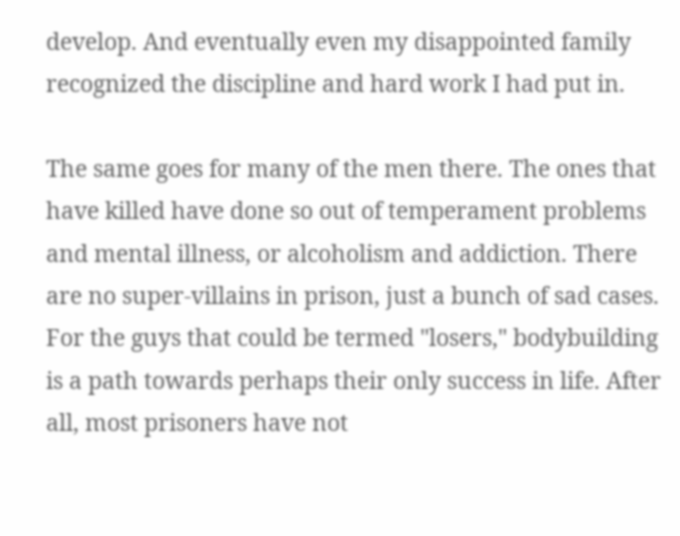develop. And eventually even my disappointed family recognized the discipline and hard work I had put in.

The same goes for many of the men there. The ones that have killed have done so out of temperament problems and mental illness, or alcoholism and addiction. There are no super-villains in prison, just a bunch of sad cases. For the guys that could be termed "losers," bodybuilding is a path towards perhaps their only success in life. After all, most prisoners have not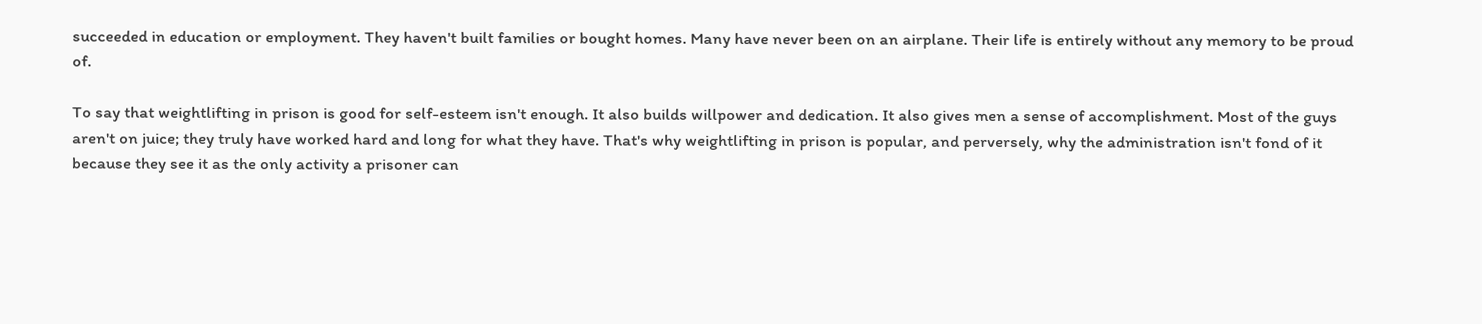succeeded in education or employment. They haven't built families or bought homes. Many have never been on an airplane. Their life is entirely without any memory to be proud of.

To say that weightlifting in prison is good for self-esteem isn't enough. It also builds willpower and dedication. It also gives men a sense of accomplishment. Most of the guys aren't on juice; they truly have worked hard and long for what they have. That's why weightlifting in prison is popular, and perversely, why the administration isn't fond of it because they see it as the only activity a prisoner can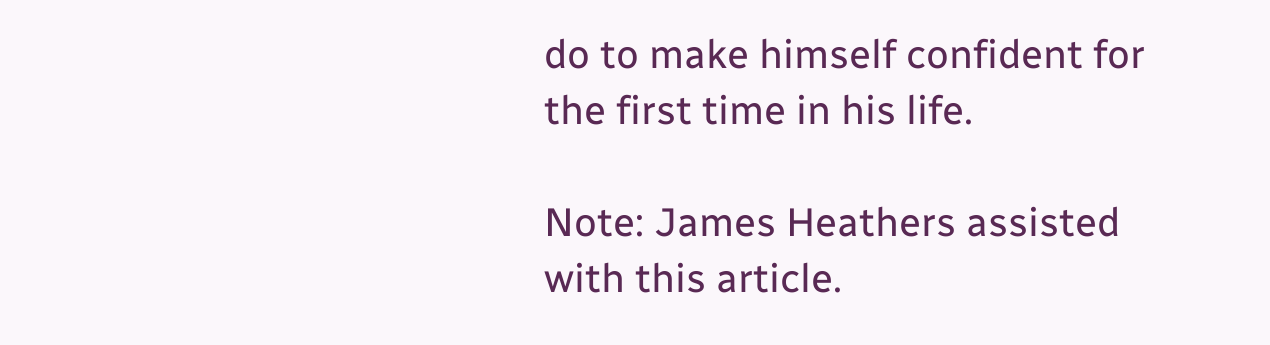do to make himself confident for the first time in his life.

Note: James Heathers assisted with this article.